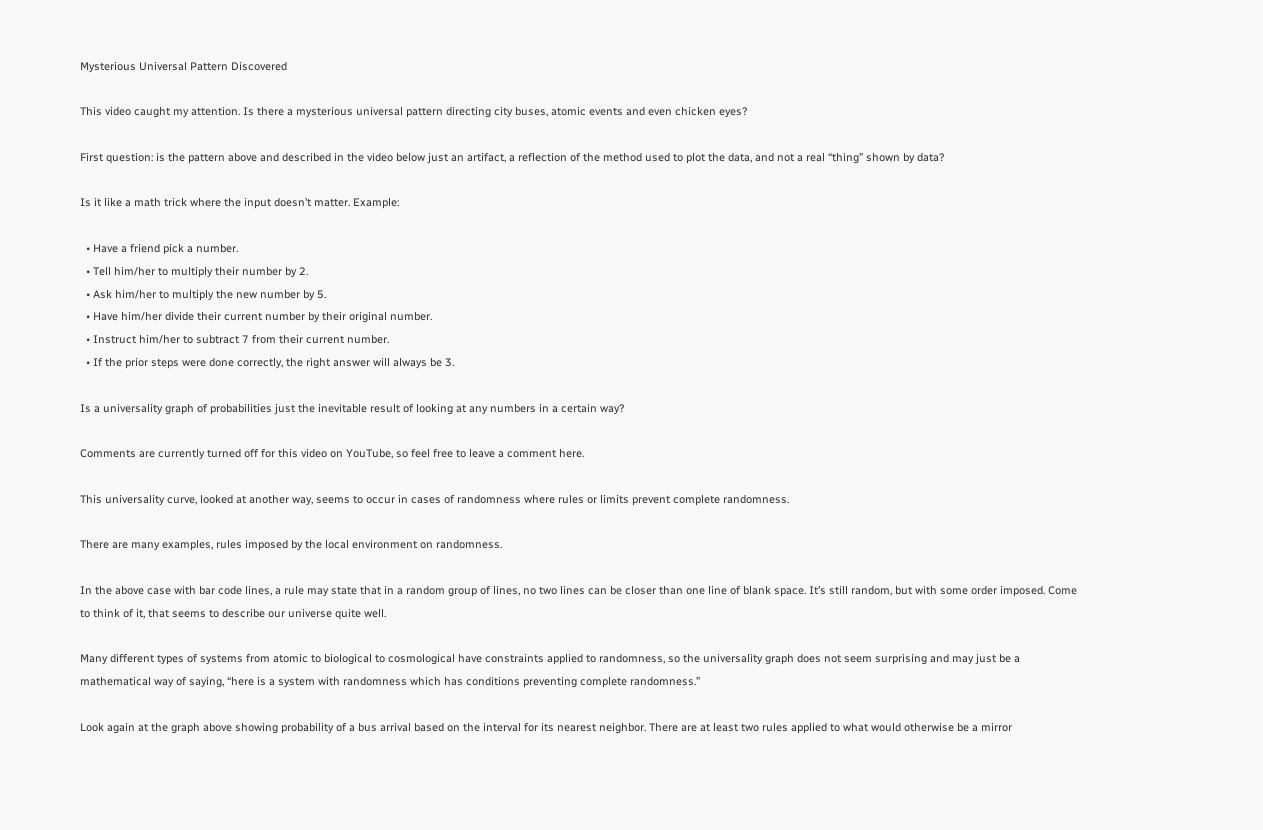Mysterious Universal Pattern Discovered

This video caught my attention. Is there a mysterious universal pattern directing city buses, atomic events and even chicken eyes?

First question: is the pattern above and described in the video below just an artifact, a reflection of the method used to plot the data, and not a real “thing” shown by data?

Is it like a math trick where the input doesn’t matter. Example:

  • Have a friend pick a number.
  • Tell him/her to multiply their number by 2.
  • Ask him/her to multiply the new number by 5.
  • Have him/her divide their current number by their original number.
  • Instruct him/her to subtract 7 from their current number.
  • If the prior steps were done correctly, the right answer will always be 3.

Is a universality graph of probabilities just the inevitable result of looking at any numbers in a certain way?

Comments are currently turned off for this video on YouTube, so feel free to leave a comment here.

This universality curve, looked at another way, seems to occur in cases of randomness where rules or limits prevent complete randomness.

There are many examples, rules imposed by the local environment on randomness.

In the above case with bar code lines, a rule may state that in a random group of lines, no two lines can be closer than one line of blank space. It’s still random, but with some order imposed. Come to think of it, that seems to describe our universe quite well.

Many different types of systems from atomic to biological to cosmological have constraints applied to randomness, so the universality graph does not seem surprising and may just be a mathematical way of saying, “here is a system with randomness which has conditions preventing complete randomness.”

Look again at the graph above showing probability of a bus arrival based on the interval for its nearest neighbor. There are at least two rules applied to what would otherwise be a mirror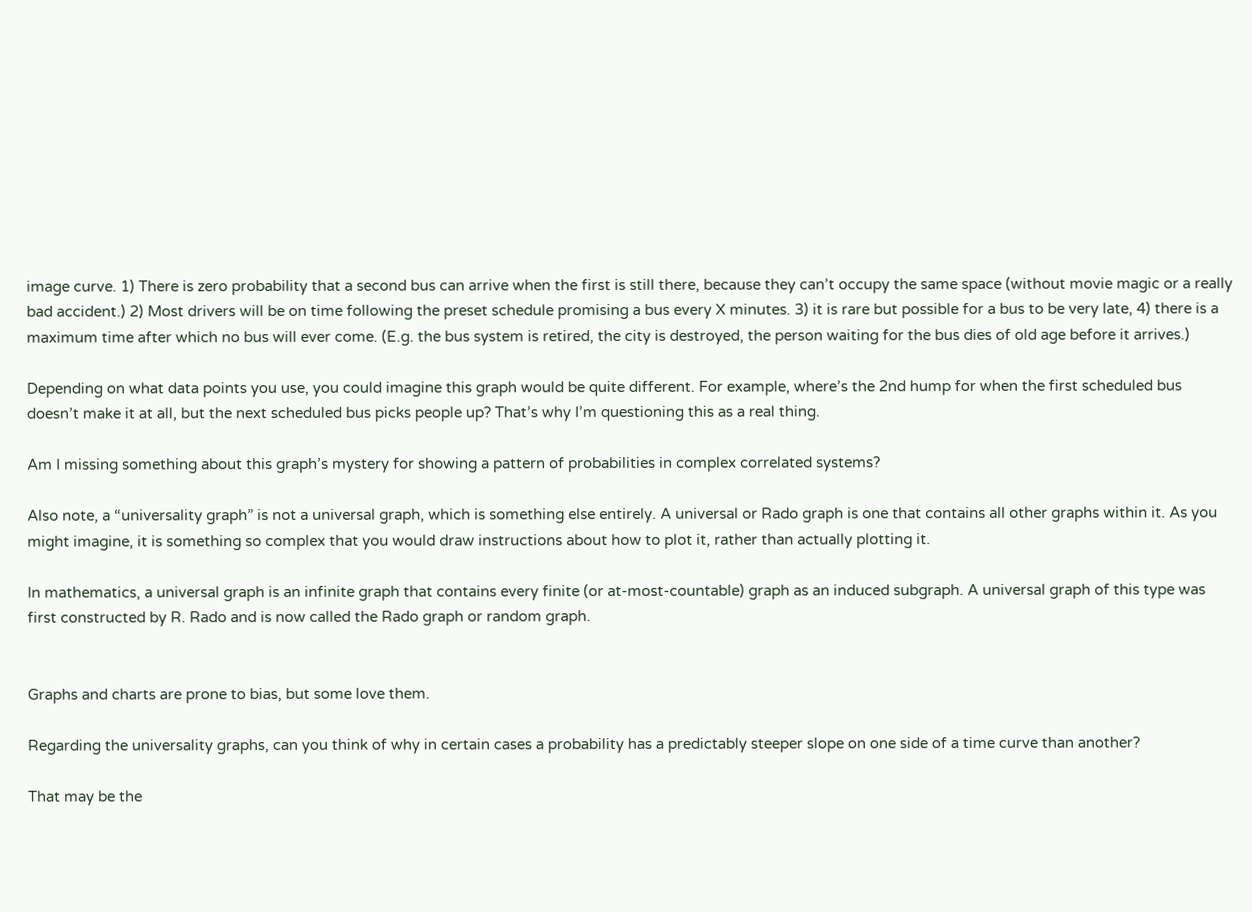image curve. 1) There is zero probability that a second bus can arrive when the first is still there, because they can’t occupy the same space (without movie magic or a really bad accident.) 2) Most drivers will be on time following the preset schedule promising a bus every X minutes. 3) it is rare but possible for a bus to be very late, 4) there is a maximum time after which no bus will ever come. (E.g. the bus system is retired, the city is destroyed, the person waiting for the bus dies of old age before it arrives.)

Depending on what data points you use, you could imagine this graph would be quite different. For example, where’s the 2nd hump for when the first scheduled bus doesn’t make it at all, but the next scheduled bus picks people up? That’s why I’m questioning this as a real thing.

Am I missing something about this graph’s mystery for showing a pattern of probabilities in complex correlated systems?

Also note, a “universality graph” is not a universal graph, which is something else entirely. A universal or Rado graph is one that contains all other graphs within it. As you might imagine, it is something so complex that you would draw instructions about how to plot it, rather than actually plotting it.

In mathematics, a universal graph is an infinite graph that contains every finite (or at-most-countable) graph as an induced subgraph. A universal graph of this type was first constructed by R. Rado and is now called the Rado graph or random graph.


Graphs and charts are prone to bias, but some love them.

Regarding the universality graphs, can you think of why in certain cases a probability has a predictably steeper slope on one side of a time curve than another?

That may be the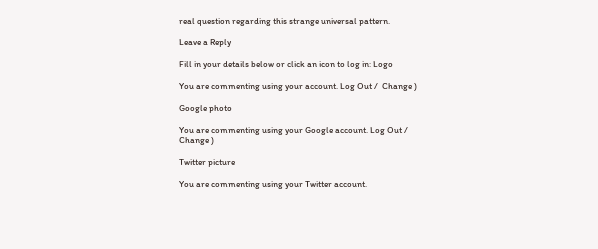real question regarding this strange universal pattern.

Leave a Reply

Fill in your details below or click an icon to log in: Logo

You are commenting using your account. Log Out /  Change )

Google photo

You are commenting using your Google account. Log Out /  Change )

Twitter picture

You are commenting using your Twitter account.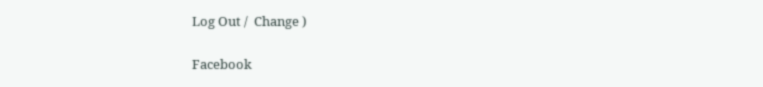Log Out /  Change )

Facebook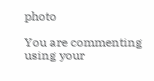photo

You are commenting using your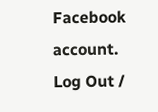Facebook account. Log Out /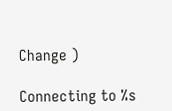Change )

Connecting to %s